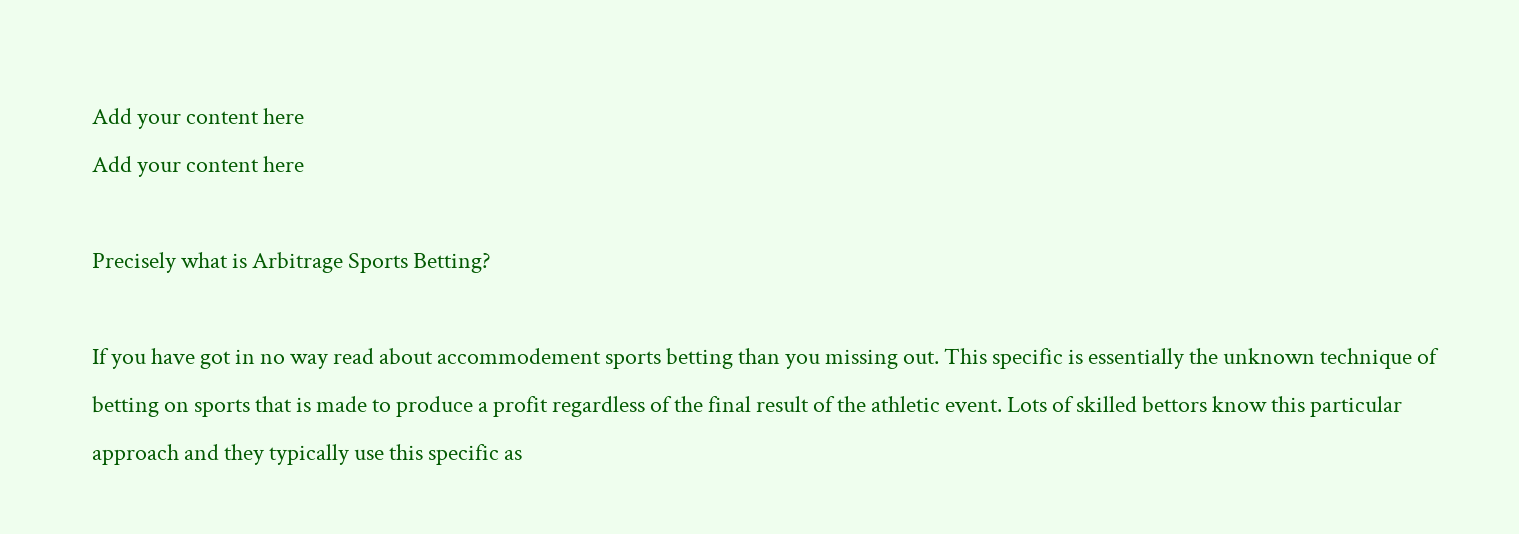Add your content here
Add your content here

Precisely what is Arbitrage Sports Betting?

If you have got in no way read about accommodement sports betting than you missing out. This specific is essentially the unknown technique of betting on sports that is made to produce a profit regardless of the final result of the athletic event. Lots of skilled bettors know this particular approach and they typically use this specific as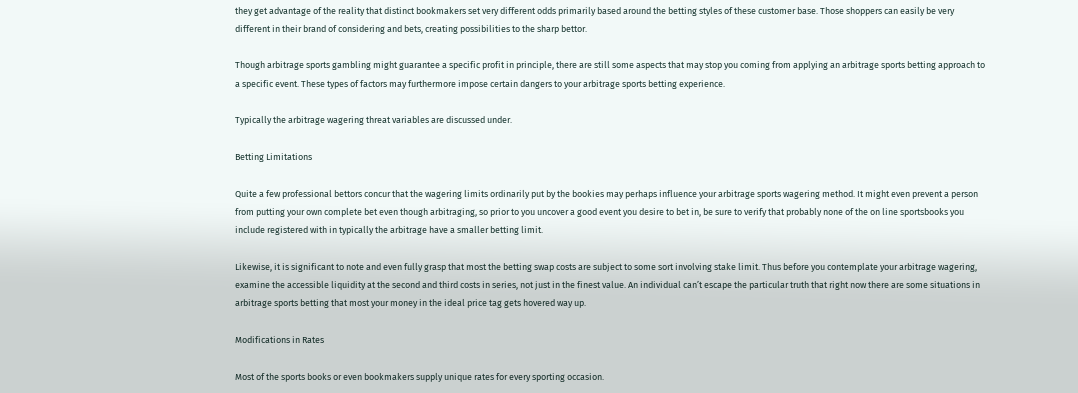they get advantage of the reality that distinct bookmakers set very different odds primarily based around the betting styles of these customer base. Those shoppers can easily be very different in their brand of considering and bets, creating possibilities to the sharp bettor.

Though arbitrage sports gambling might guarantee a specific profit in principle, there are still some aspects that may stop you coming from applying an arbitrage sports betting approach to a specific event. These types of factors may furthermore impose certain dangers to your arbitrage sports betting experience.

Typically the arbitrage wagering threat variables are discussed under.

Betting Limitations

Quite a few professional bettors concur that the wagering limits ordinarily put by the bookies may perhaps influence your arbitrage sports wagering method. It might even prevent a person from putting your own complete bet even though arbitraging, so prior to you uncover a good event you desire to bet in, be sure to verify that probably none of the on line sportsbooks you include registered with in typically the arbitrage have a smaller betting limit.

Likewise, it is significant to note and even fully grasp that most the betting swap costs are subject to some sort involving stake limit. Thus before you contemplate your arbitrage wagering, examine the accessible liquidity at the second and third costs in series, not just in the finest value. An individual can’t escape the particular truth that right now there are some situations in arbitrage sports betting that most your money in the ideal price tag gets hovered way up.

Modifications in Rates

Most of the sports books or even bookmakers supply unique rates for every sporting occasion.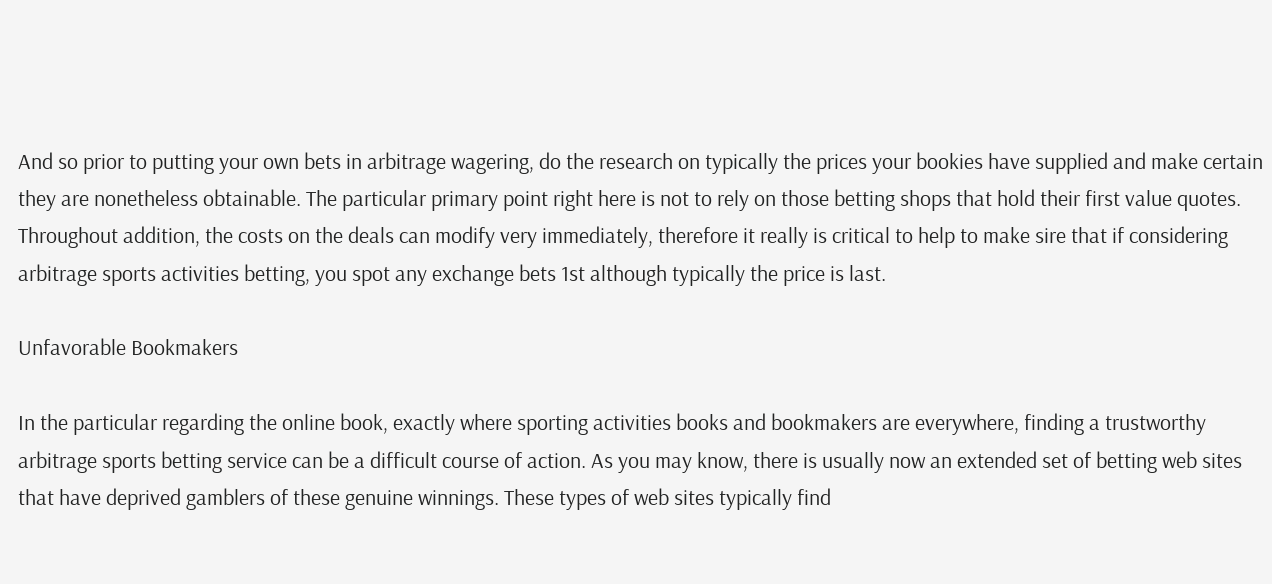And so prior to putting your own bets in arbitrage wagering, do the research on typically the prices your bookies have supplied and make certain they are nonetheless obtainable. The particular primary point right here is not to rely on those betting shops that hold their first value quotes. Throughout addition, the costs on the deals can modify very immediately, therefore it really is critical to help to make sire that if considering arbitrage sports activities betting, you spot any exchange bets 1st although typically the price is last.

Unfavorable Bookmakers

In the particular regarding the online book, exactly where sporting activities books and bookmakers are everywhere, finding a trustworthy arbitrage sports betting service can be a difficult course of action. As you may know, there is usually now an extended set of betting web sites that have deprived gamblers of these genuine winnings. These types of web sites typically find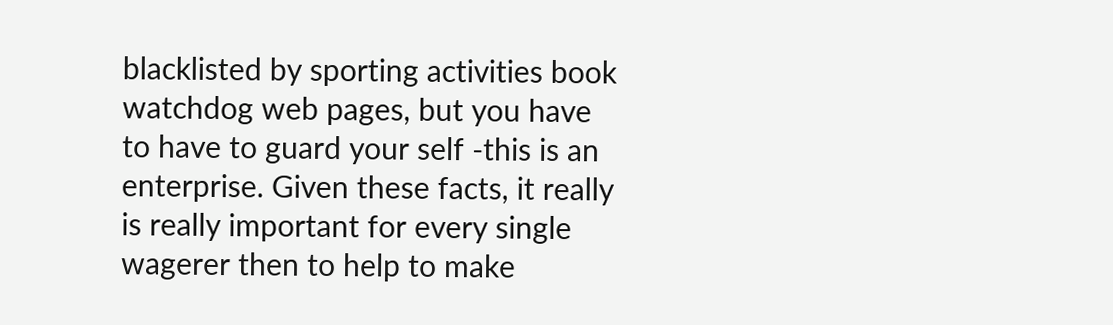blacklisted by sporting activities book watchdog web pages, but you have to have to guard your self -this is an enterprise. Given these facts, it really is really important for every single wagerer then to help to make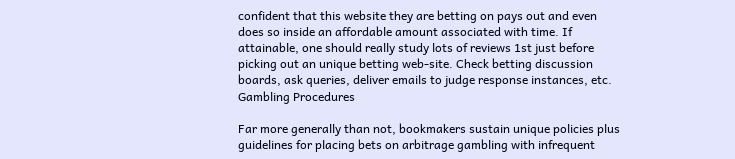confident that this website they are betting on pays out and even does so inside an affordable amount associated with time. If attainable, one should really study lots of reviews 1st just before picking out an unique betting web-site. Check betting discussion boards, ask queries, deliver emails to judge response instances, etc. Gambling Procedures

Far more generally than not, bookmakers sustain unique policies plus guidelines for placing bets on arbitrage gambling with infrequent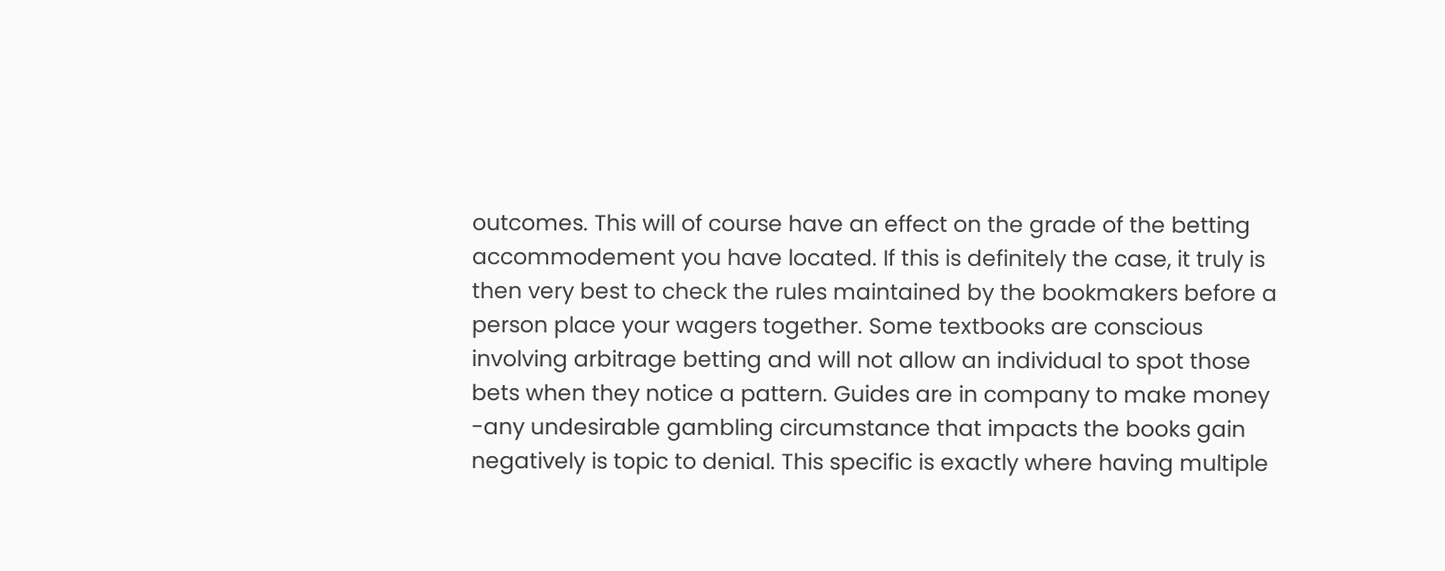outcomes. This will of course have an effect on the grade of the betting accommodement you have located. If this is definitely the case, it truly is then very best to check the rules maintained by the bookmakers before a person place your wagers together. Some textbooks are conscious involving arbitrage betting and will not allow an individual to spot those bets when they notice a pattern. Guides are in company to make money -any undesirable gambling circumstance that impacts the books gain negatively is topic to denial. This specific is exactly where having multiple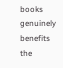books genuinely benefits the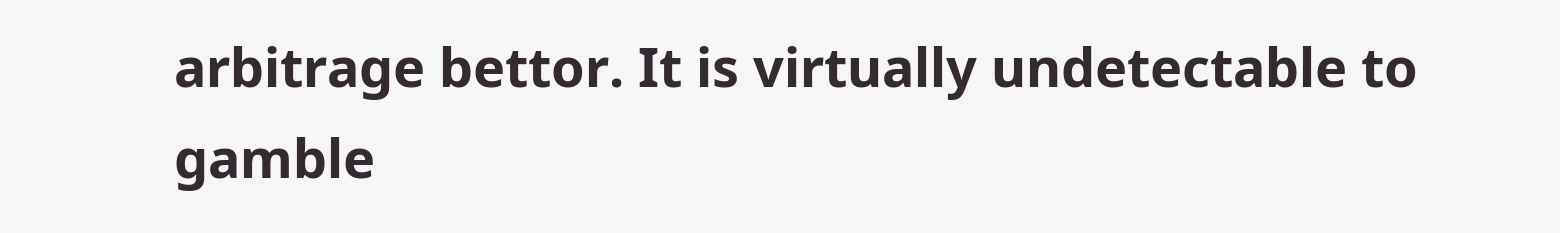arbitrage bettor. It is virtually undetectable to gamble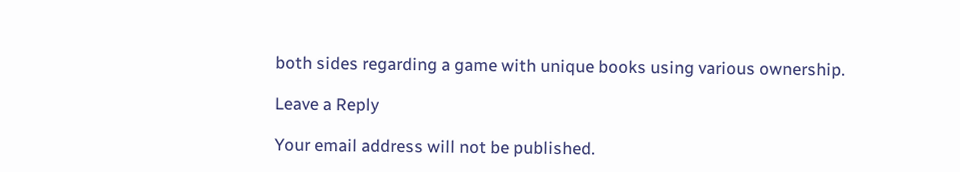both sides regarding a game with unique books using various ownership.

Leave a Reply

Your email address will not be published.